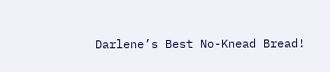Darlene’s Best No-Knead Bread!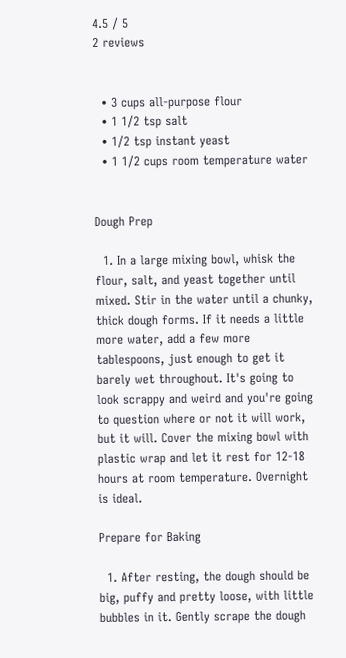4.5 / 5
2 reviews


  • 3 cups all-purpose flour
  • 1 1/2 tsp salt
  • 1/2 tsp instant yeast
  • 1 1/2 cups room temperature water


Dough Prep

  1. In a large mixing bowl, whisk the flour, salt, and yeast together until mixed. Stir in the water until a chunky, thick dough forms. If it needs a little more water, add a few more tablespoons, just enough to get it barely wet throughout. It's going to look scrappy and weird and you're going to question where or not it will work, but it will. Cover the mixing bowl with plastic wrap and let it rest for 12-18 hours at room temperature. Overnight is ideal.

Prepare for Baking

  1. After resting, the dough should be big, puffy and pretty loose, with little bubbles in it. Gently scrape the dough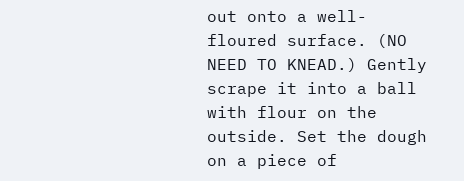out onto a well-floured surface. (NO NEED TO KNEAD.) Gently scrape it into a ball with flour on the outside. Set the dough on a piece of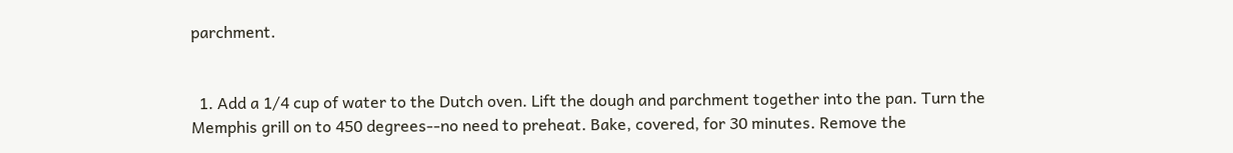parchment.


  1. Add a 1/4 cup of water to the Dutch oven. Lift the dough and parchment together into the pan. Turn the Memphis grill on to 450 degrees--no need to preheat. Bake, covered, for 30 minutes. Remove the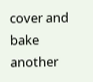cover and bake another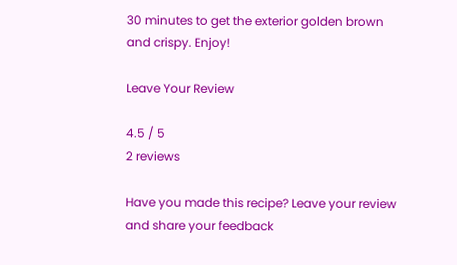30 minutes to get the exterior golden brown and crispy. Enjoy!

Leave Your Review

4.5 / 5
2 reviews

Have you made this recipe? Leave your review and share your feedback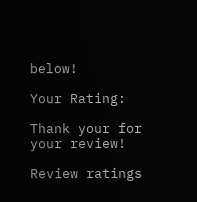below!

Your Rating:

Thank your for your review!

Review ratings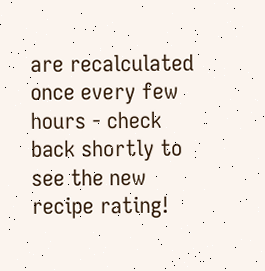are recalculated once every few hours - check back shortly to see the new recipe rating!